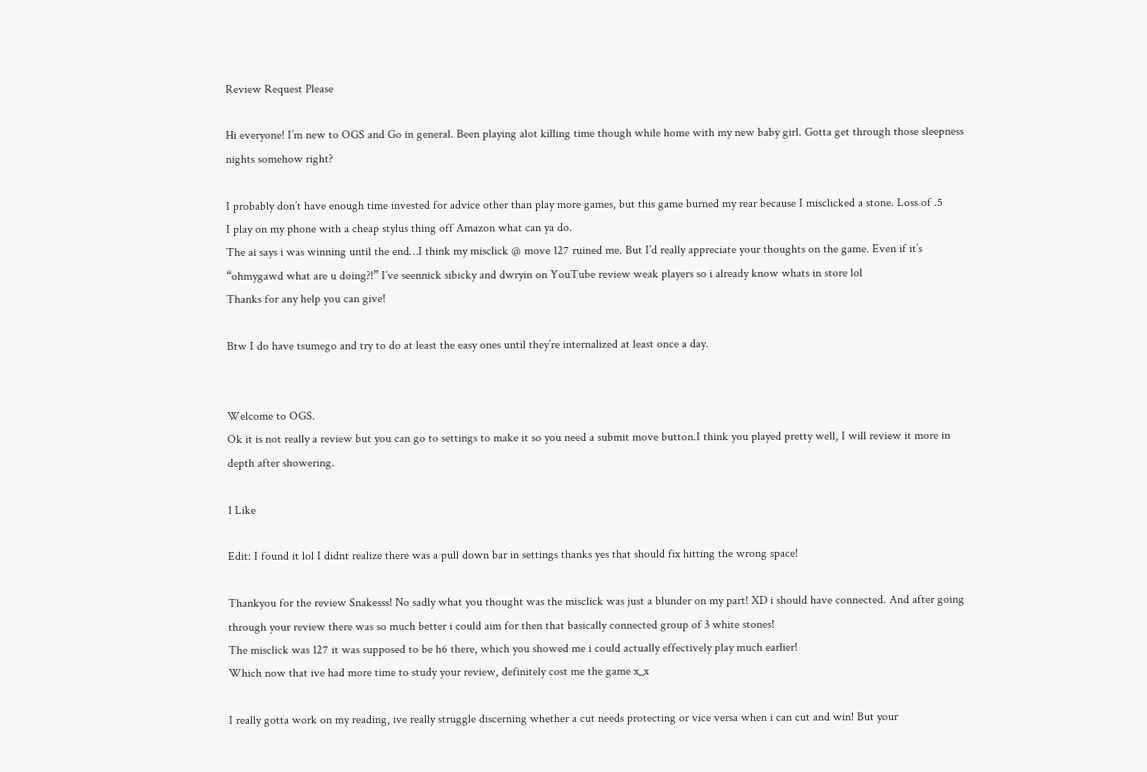Review Request Please

Hi everyone! I’m new to OGS and Go in general. Been playing alot killing time though while home with my new baby girl. Gotta get through those sleepness nights somehow right?

I probably don’t have enough time invested for advice other than play more games, but this game burned my rear because I misclicked a stone. Loss of .5
I play on my phone with a cheap stylus thing off Amazon what can ya do.
The ai says i was winning until the end…I think my misclick @ move 127 ruined me. But I’d really appreciate your thoughts on the game. Even if it’s “ohmygawd what are u doing?!” I’ve seennick sibicky and dwryin on YouTube review weak players so i already know whats in store lol
Thanks for any help you can give!

Btw I do have tsumego and try to do at least the easy ones until they’re internalized at least once a day.


Welcome to OGS.
Ok it is not really a review but you can go to settings to make it so you need a submit move button.I think you played pretty well, I will review it more in depth after showering.

1 Like

Edit: I found it lol I didnt realize there was a pull down bar in settings thanks yes that should fix hitting the wrong space!

Thankyou for the review Snakesss! No sadly what you thought was the misclick was just a blunder on my part! XD i should have connected. And after going through your review there was so much better i could aim for then that basically connected group of 3 white stones!
The misclick was 127 it was supposed to be h6 there, which you showed me i could actually effectively play much earlier!
Which now that ive had more time to study your review, definitely cost me the game x_x

I really gotta work on my reading, ive really struggle discerning whether a cut needs protecting or vice versa when i can cut and win! But your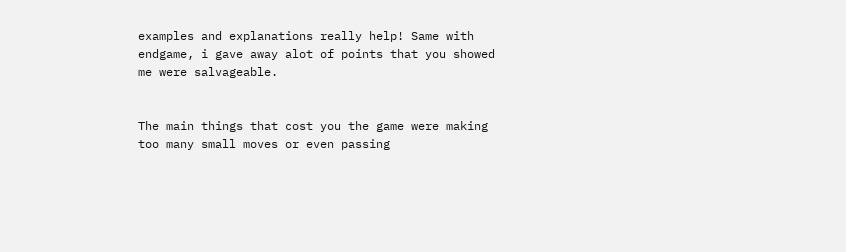examples and explanations really help! Same with endgame, i gave away alot of points that you showed me were salvageable.


The main things that cost you the game were making too many small moves or even passing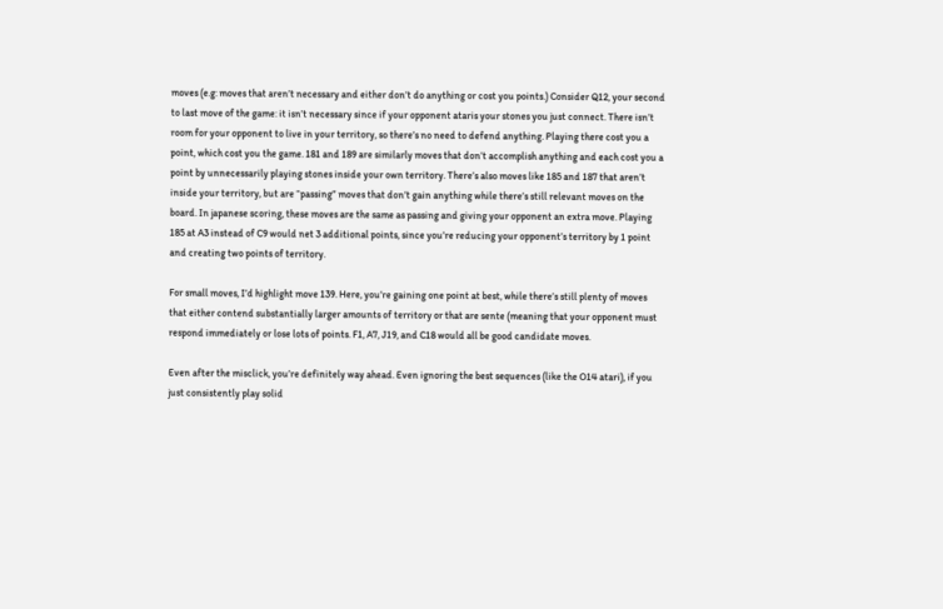moves (e.g: moves that aren’t necessary and either don’t do anything or cost you points.) Consider Q12, your second to last move of the game: it isn’t necessary since if your opponent ataris your stones you just connect. There isn’t room for your opponent to live in your territory, so there’s no need to defend anything. Playing there cost you a point, which cost you the game. 181 and 189 are similarly moves that don’t accomplish anything and each cost you a point by unnecessarily playing stones inside your own territory. There’s also moves like 185 and 187 that aren’t inside your territory, but are “passing” moves that don’t gain anything while there’s still relevant moves on the board. In japanese scoring, these moves are the same as passing and giving your opponent an extra move. Playing 185 at A3 instead of C9 would net 3 additional points, since you’re reducing your opponent’s territory by 1 point and creating two points of territory.

For small moves, I’d highlight move 139. Here, you’re gaining one point at best, while there’s still plenty of moves that either contend substantially larger amounts of territory or that are sente (meaning that your opponent must respond immediately or lose lots of points. F1, A7, J19, and C18 would all be good candidate moves.

Even after the misclick, you’re definitely way ahead. Even ignoring the best sequences (like the O14 atari), if you just consistently play solid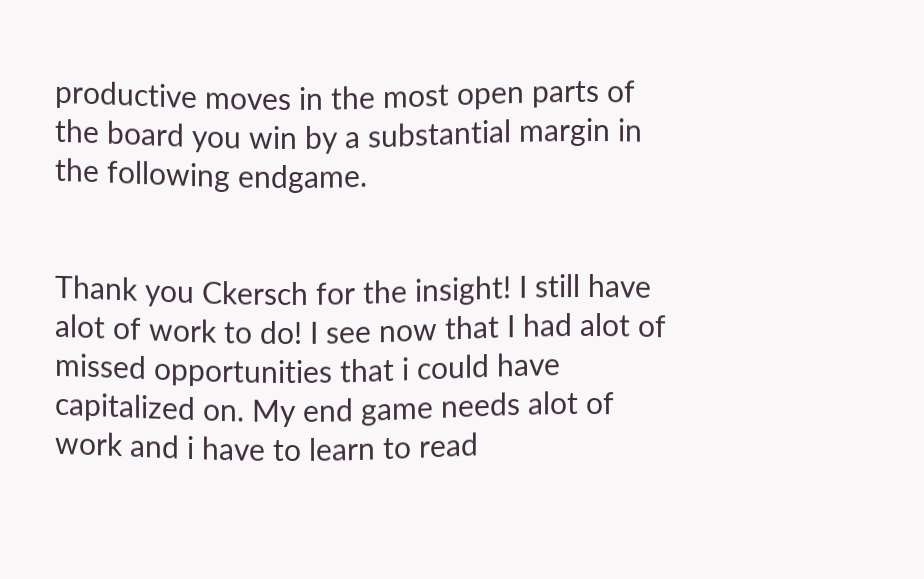productive moves in the most open parts of the board you win by a substantial margin in the following endgame.


Thank you Ckersch for the insight! I still have alot of work to do! I see now that I had alot of missed opportunities that i could have capitalized on. My end game needs alot of work and i have to learn to read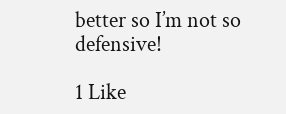better so I’m not so defensive!

1 Like